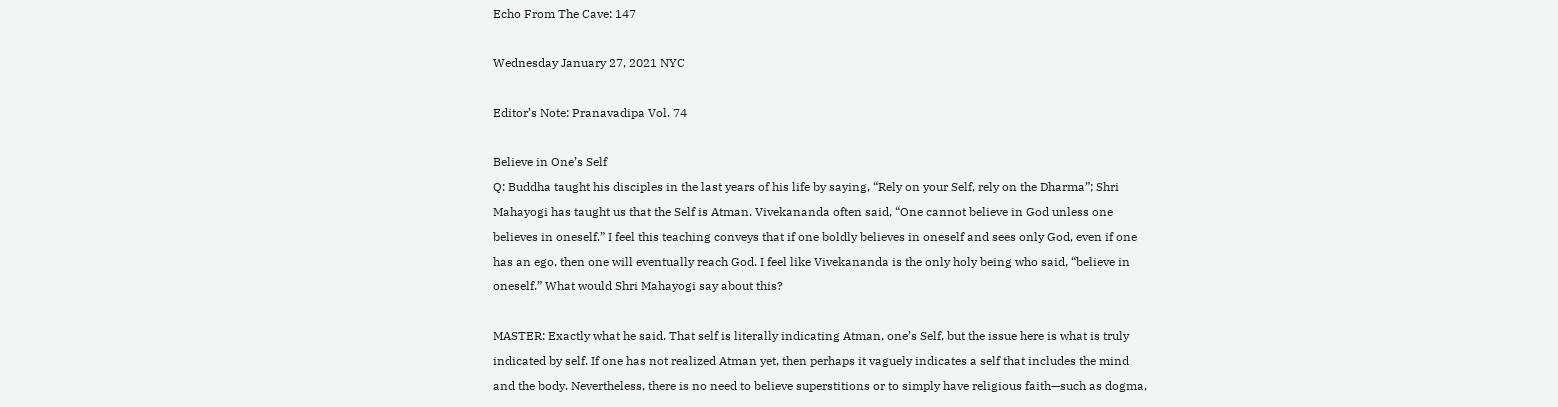Echo From The Cave: 147

Wednesday January 27, 2021 NYC

Editor’s Note: Pranavadipa Vol. 74

Believe in One’s Self
Q: Buddha taught his disciples in the last years of his life by saying, “Rely on your Self, rely on the Dharma”; Shri Mahayogi has taught us that the Self is Atman. Vivekananda often said, “One cannot believe in God unless one believes in oneself.” I feel this teaching conveys that if one boldly believes in oneself and sees only God, even if one has an ego, then one will eventually reach God. I feel like Vivekananda is the only holy being who said, “believe in oneself.” What would Shri Mahayogi say about this?

MASTER: Exactly what he said. That self is literally indicating Atman, one’s Self, but the issue here is what is truly indicated by self. If one has not realized Atman yet, then perhaps it vaguely indicates a self that includes the mind and the body. Nevertheless, there is no need to believe superstitions or to simply have religious faith—such as dogma,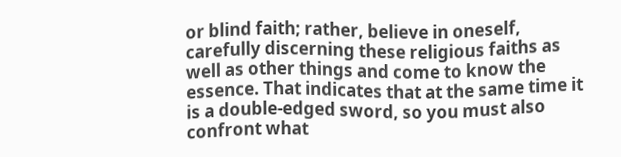or blind faith; rather, believe in oneself, carefully discerning these religious faiths as well as other things and come to know the essence. That indicates that at the same time it is a double-edged sword, so you must also confront what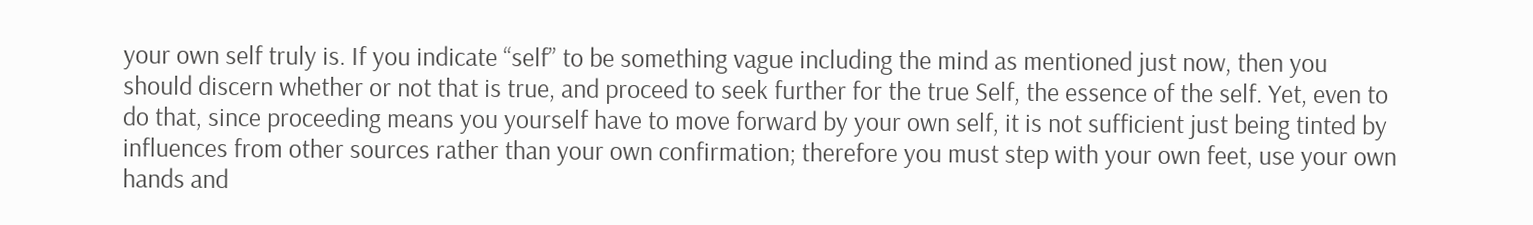your own self truly is. If you indicate “self” to be something vague including the mind as mentioned just now, then you should discern whether or not that is true, and proceed to seek further for the true Self, the essence of the self. Yet, even to do that, since proceeding means you yourself have to move forward by your own self, it is not sufficient just being tinted by influences from other sources rather than your own confirmation; therefore you must step with your own feet, use your own hands and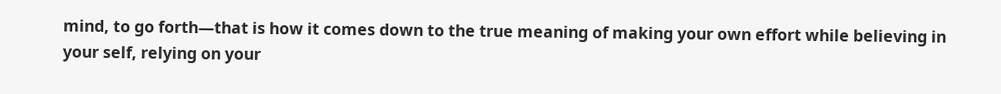mind, to go forth—that is how it comes down to the true meaning of making your own effort while believing in your self, relying on your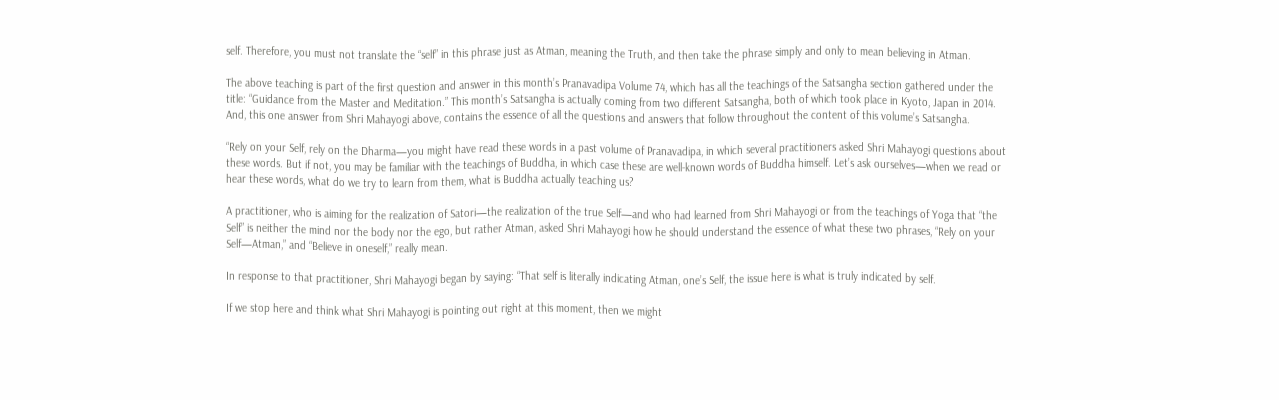self. Therefore, you must not translate the “self” in this phrase just as Atman, meaning the Truth, and then take the phrase simply and only to mean believing in Atman.

The above teaching is part of the first question and answer in this month’s Pranavadipa Volume 74, which has all the teachings of the Satsangha section gathered under the title: “Guidance from the Master and Meditation.” This month’s Satsangha is actually coming from two different Satsangha, both of which took place in Kyoto, Japan in 2014. And, this one answer from Shri Mahayogi above, contains the essence of all the questions and answers that follow throughout the content of this volume’s Satsangha.

“Rely on your Self, rely on the Dharma—you might have read these words in a past volume of Pranavadipa, in which several practitioners asked Shri Mahayogi questions about these words. But if not, you may be familiar with the teachings of Buddha, in which case these are well-known words of Buddha himself. Let’s ask ourselves—when we read or hear these words, what do we try to learn from them, what is Buddha actually teaching us?

A practitioner, who is aiming for the realization of Satori—the realization of the true Self—and who had learned from Shri Mahayogi or from the teachings of Yoga that “the Self” is neither the mind nor the body nor the ego, but rather Atman, asked Shri Mahayogi how he should understand the essence of what these two phrases, “Rely on your Self—Atman,” and “Believe in oneself,” really mean.

In response to that practitioner, Shri Mahayogi began by saying: “That self is literally indicating Atman, one’s Self, the issue here is what is truly indicated by self.

If we stop here and think what Shri Mahayogi is pointing out right at this moment, then we might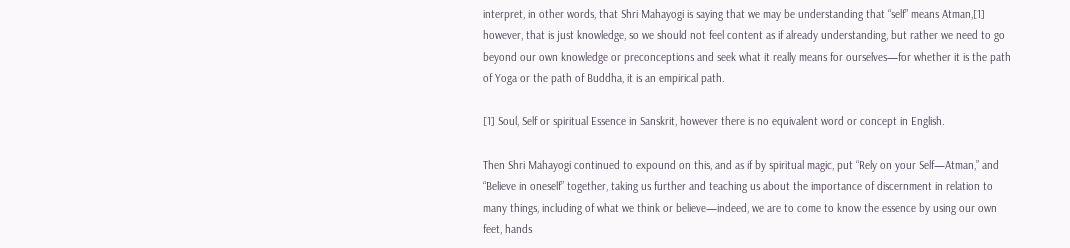interpret, in other words, that Shri Mahayogi is saying that we may be understanding that “self” means Atman,[1] however, that is just knowledge, so we should not feel content as if already understanding, but rather we need to go beyond our own knowledge or preconceptions and seek what it really means for ourselves—for whether it is the path of Yoga or the path of Buddha, it is an empirical path.

[1] Soul, Self or spiritual Essence in Sanskrit, however there is no equivalent word or concept in English.

Then Shri Mahayogi continued to expound on this, and as if by spiritual magic, put “Rely on your Self—Atman,” and “Believe in oneself” together, taking us further and teaching us about the importance of discernment in relation to many things, including of what we think or believe—indeed, we are to come to know the essence by using our own feet, hands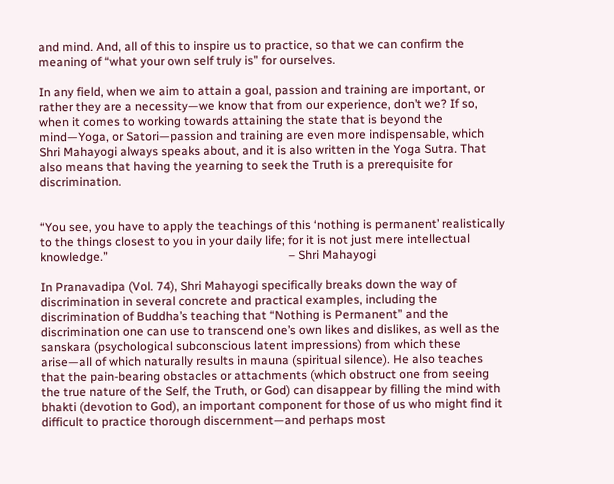and mind. And, all of this to inspire us to practice, so that we can confirm the meaning of “what your own self truly is” for ourselves.

In any field, when we aim to attain a goal, passion and training are important, or rather they are a necessity—we know that from our experience, don’t we? If so, when it comes to working towards attaining the state that is beyond the mind—Yoga, or Satori—passion and training are even more indispensable, which Shri Mahayogi always speaks about, and it is also written in the Yoga Sutra. That also means that having the yearning to seek the Truth is a prerequisite for discrimination.


“You see, you have to apply the teachings of this ‘nothing is permanent’ realistically to the things closest to you in your daily life; for it is not just mere intellectual knowledge.”                                                            – Shri Mahayogi

In Pranavadipa (Vol. 74), Shri Mahayogi specifically breaks down the way of discrimination in several concrete and practical examples, including the discrimination of Buddha’s teaching that “Nothing is Permanent” and the discrimination one can use to transcend one’s own likes and dislikes, as well as the sanskara (psychological subconscious latent impressions) from which these arise—all of which naturally results in mauna (spiritual silence). He also teaches that the pain-bearing obstacles or attachments (which obstruct one from seeing the true nature of the Self, the Truth, or God) can disappear by filling the mind with bhakti (devotion to God), an important component for those of us who might find it difficult to practice thorough discernment—and perhaps most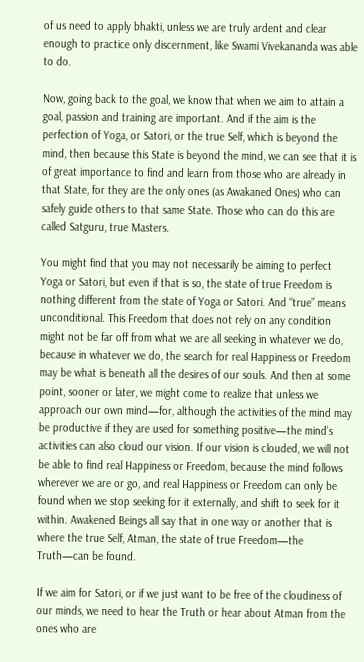of us need to apply bhakti, unless we are truly ardent and clear enough to practice only discernment, like Swami Vivekananda was able to do.

Now, going back to the goal, we know that when we aim to attain a goal, passion and training are important. And if the aim is the perfection of Yoga, or Satori, or the true Self, which is beyond the mind, then because this State is beyond the mind, we can see that it is of great importance to find and learn from those who are already in that State, for they are the only ones (as Awakaned Ones) who can safely guide others to that same State. Those who can do this are called Satguru, true Masters.

You might find that you may not necessarily be aiming to perfect Yoga or Satori, but even if that is so, the state of true Freedom is nothing different from the state of Yoga or Satori. And “true” means unconditional. This Freedom that does not rely on any condition might not be far off from what we are all seeking in whatever we do, because in whatever we do, the search for real Happiness or Freedom may be what is beneath all the desires of our souls. And then at some point, sooner or later, we might come to realize that unless we approach our own mind—for, although the activities of the mind may be productive if they are used for something positive—the mind’s activities can also cloud our vision. If our vision is clouded, we will not be able to find real Happiness or Freedom, because the mind follows wherever we are or go, and real Happiness or Freedom can only be found when we stop seeking for it externally, and shift to seek for it within. Awakened Beings all say that in one way or another that is where the true Self, Atman, the state of true Freedom—the Truth—can be found.

If we aim for Satori, or if we just want to be free of the cloudiness of our minds, we need to hear the Truth or hear about Atman from the ones who are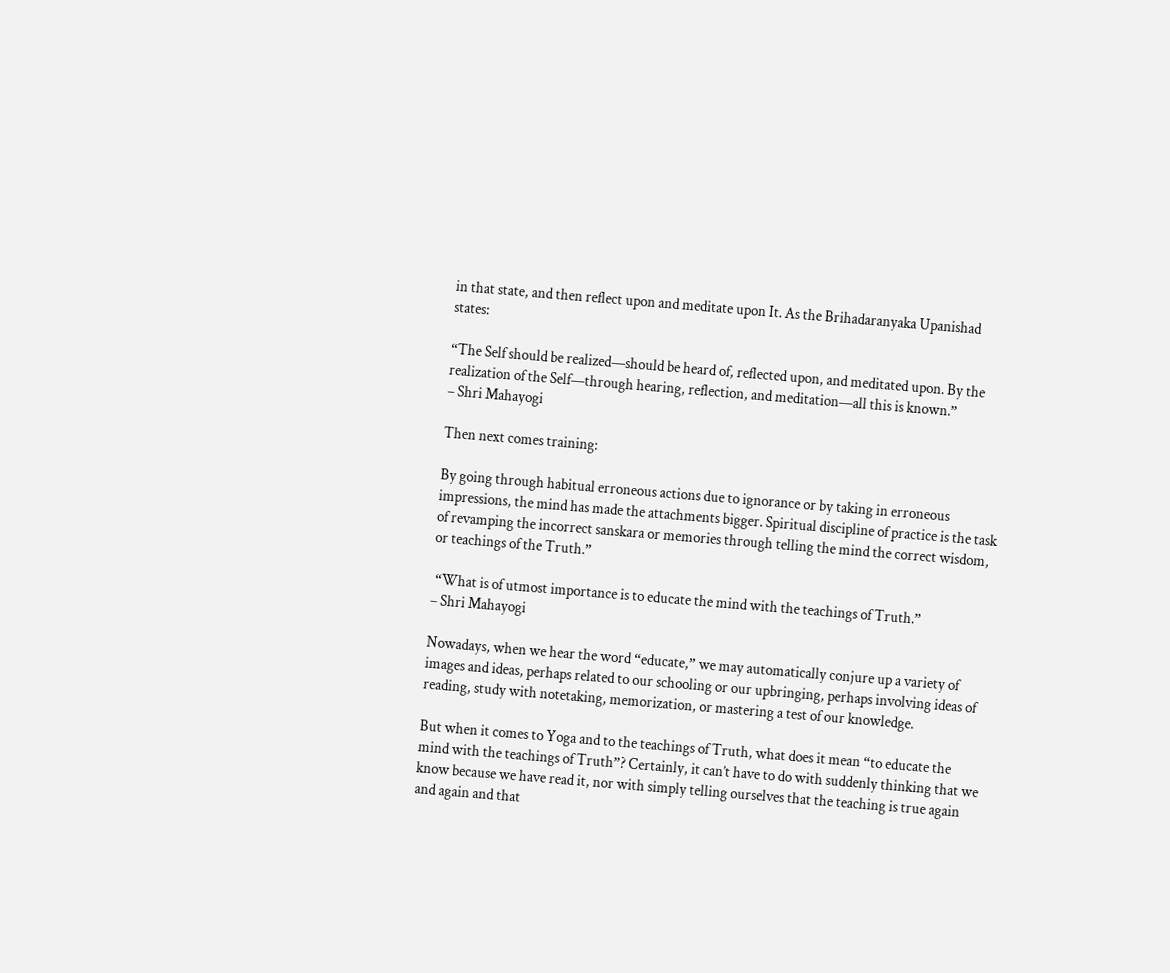in that state, and then reflect upon and meditate upon It. As the Brihadaranyaka Upanishad states:

“The Self should be realized—should be heard of, reflected upon, and meditated upon. By the realization of the Self—through hearing, reflection, and meditation—all this is known.”                                     – Shri Mahayogi

Then next comes training:

By going through habitual erroneous actions due to ignorance or by taking in erroneous impressions, the mind has made the attachments bigger. Spiritual discipline of practice is the task of revamping the incorrect sanskara or memories through telling the mind the correct wisdom, or teachings of the Truth.”

 “What is of utmost importance is to educate the mind with the teachings of Truth.”                                                                                              – Shri Mahayogi

Nowadays, when we hear the word “educate,” we may automatically conjure up a variety of images and ideas, perhaps related to our schooling or our upbringing, perhaps involving ideas of reading, study with notetaking, memorization, or mastering a test of our knowledge.

But when it comes to Yoga and to the teachings of Truth, what does it mean “to educate the mind with the teachings of Truth”? Certainly, it can’t have to do with suddenly thinking that we know because we have read it, nor with simply telling ourselves that the teaching is true again and again and that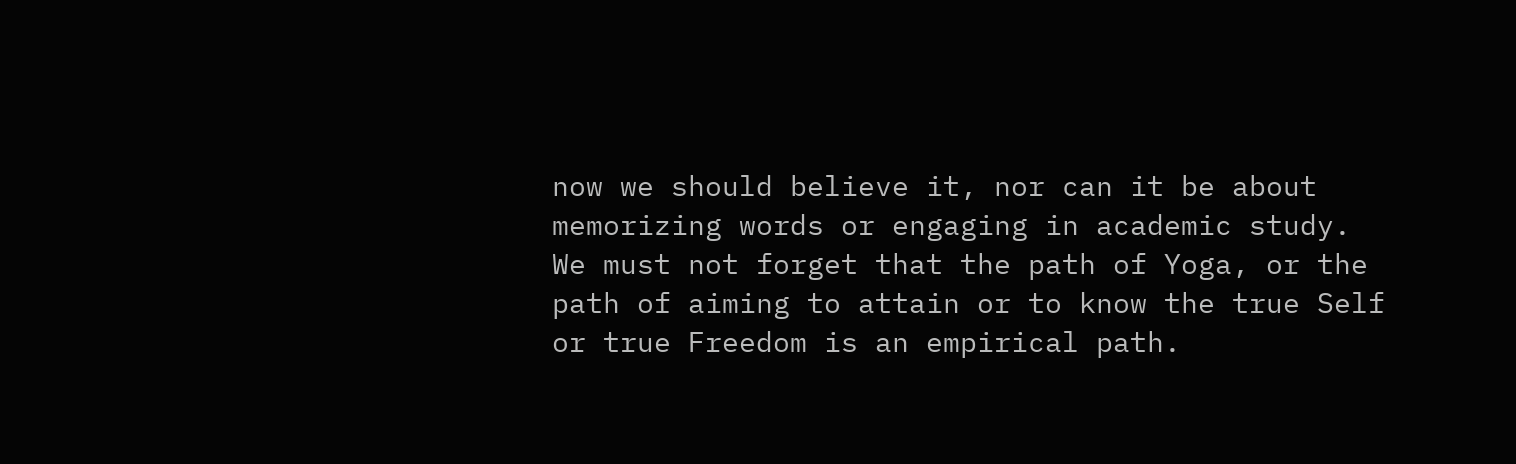now we should believe it, nor can it be about memorizing words or engaging in academic study. We must not forget that the path of Yoga, or the path of aiming to attain or to know the true Self or true Freedom is an empirical path.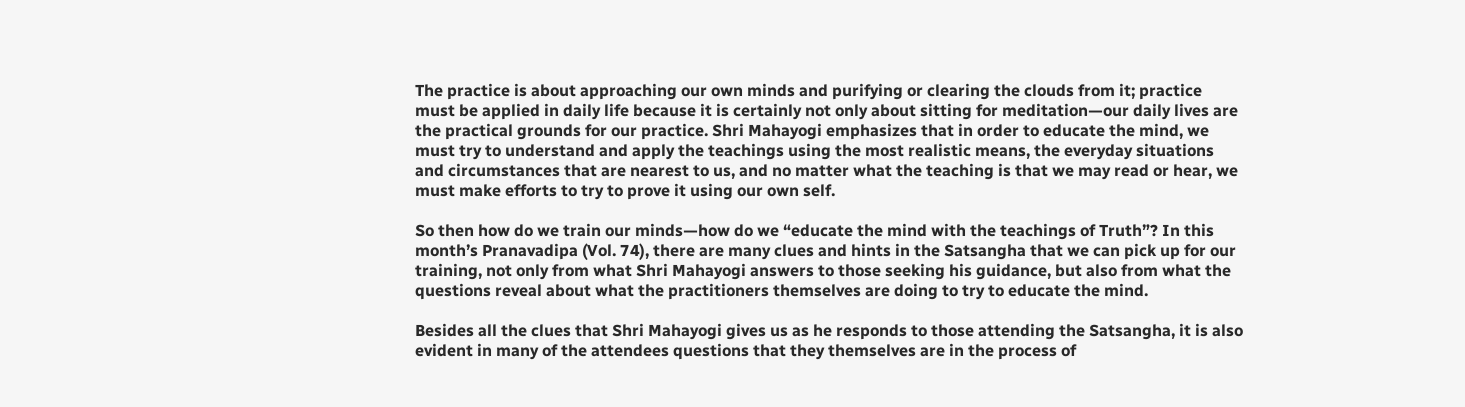The practice is about approaching our own minds and purifying or clearing the clouds from it; practice must be applied in daily life because it is certainly not only about sitting for meditation—our daily lives are the practical grounds for our practice. Shri Mahayogi emphasizes that in order to educate the mind, we must try to understand and apply the teachings using the most realistic means, the everyday situations and circumstances that are nearest to us, and no matter what the teaching is that we may read or hear, we must make efforts to try to prove it using our own self.

So then how do we train our minds—how do we “educate the mind with the teachings of Truth”? In this month’s Pranavadipa (Vol. 74), there are many clues and hints in the Satsangha that we can pick up for our training, not only from what Shri Mahayogi answers to those seeking his guidance, but also from what the questions reveal about what the practitioners themselves are doing to try to educate the mind.

Besides all the clues that Shri Mahayogi gives us as he responds to those attending the Satsangha, it is also evident in many of the attendees questions that they themselves are in the process of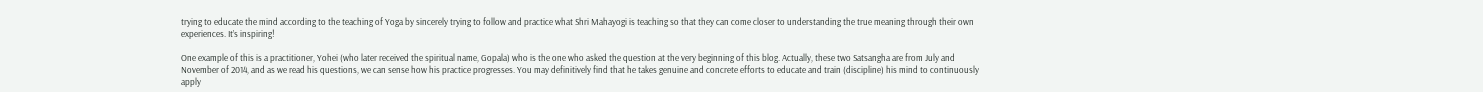trying to educate the mind according to the teaching of Yoga by sincerely trying to follow and practice what Shri Mahayogi is teaching so that they can come closer to understanding the true meaning through their own experiences. It’s inspiring!

One example of this is a practitioner, Yohei (who later received the spiritual name, Gopala) who is the one who asked the question at the very beginning of this blog. Actually, these two Satsangha are from July and November of 2014, and as we read his questions, we can sense how his practice progresses. You may definitively find that he takes genuine and concrete efforts to educate and train (discipline) his mind to continuously apply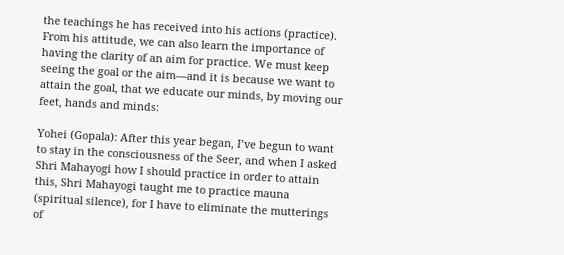the teachings he has received into his actions (practice). From his attitude, we can also learn the importance of having the clarity of an aim for practice. We must keep seeing the goal or the aim—and it is because we want to attain the goal, that we educate our minds, by moving our feet, hands and minds:

Yohei (Gopala): After this year began, I’ve begun to want to stay in the consciousness of the Seer, and when I asked Shri Mahayogi how I should practice in order to attain this, Shri Mahayogi taught me to practice mauna (spiritual silence), for I have to eliminate the mutterings of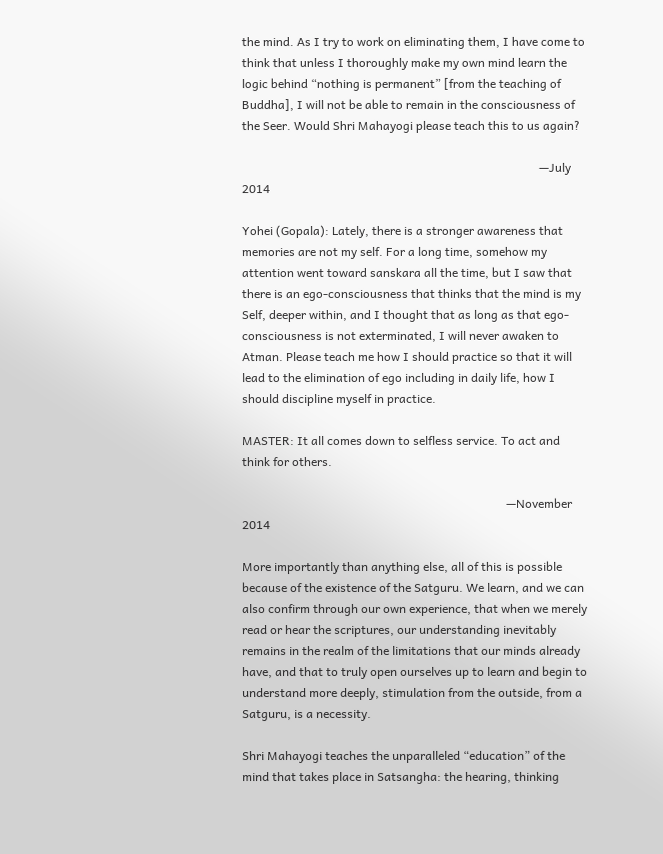the mind. As I try to work on eliminating them, I have come to think that unless I thoroughly make my own mind learn the logic behind “nothing is permanent” [from the teaching of Buddha], I will not be able to remain in the consciousness of the Seer. Would Shri Mahayogi please teach this to us again?

                                                                                                   —July 2014

Yohei (Gopala): Lately, there is a stronger awareness that memories are not my self. For a long time, somehow my attention went toward sanskara all the time, but I saw that there is an ego-consciousness that thinks that the mind is my Self, deeper within, and I thought that as long as that ego-consciousness is not exterminated, I will never awaken to Atman. Please teach me how I should practice so that it will lead to the elimination of ego including in daily life, how I should discipline myself in practice.

MASTER: It all comes down to selfless service. To act and think for others.

                                                                                        —November 2014

More importantly than anything else, all of this is possible because of the existence of the Satguru. We learn, and we can also confirm through our own experience, that when we merely read or hear the scriptures, our understanding inevitably remains in the realm of the limitations that our minds already have, and that to truly open ourselves up to learn and begin to understand more deeply, stimulation from the outside, from a Satguru, is a necessity.

Shri Mahayogi teaches the unparalleled “education” of the mind that takes place in Satsangha: the hearing, thinking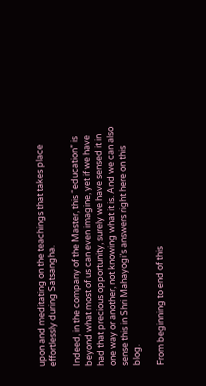upon and meditating on the teachings that takes place effortlessly during Satsangha.

Indeed, in the company of the Master, this “education” is beyond what most of us can even imagine, yet if we have had that precious opportunity, surely we have sensed it in one way or another, not knowing what it is. And we can also sense this in Shri Mahayogi’s answers right here on this blog.

From beginning to end of this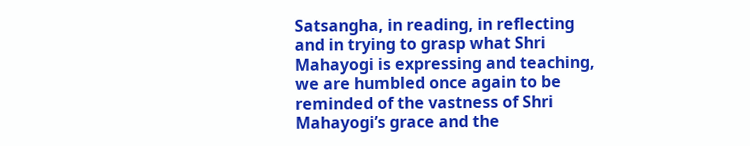Satsangha, in reading, in reflecting and in trying to grasp what Shri Mahayogi is expressing and teaching, we are humbled once again to be reminded of the vastness of Shri Mahayogi’s grace and the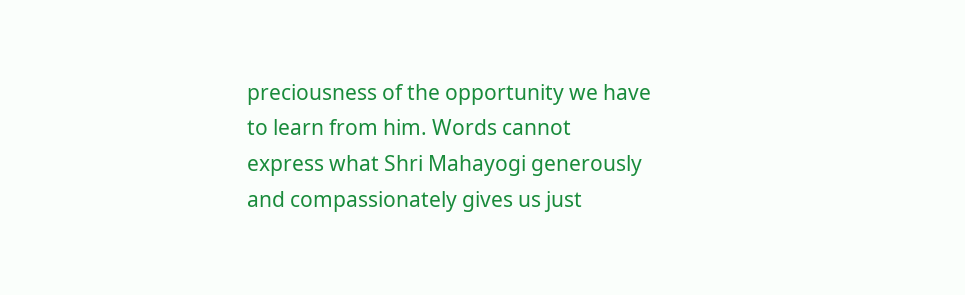preciousness of the opportunity we have to learn from him. Words cannot express what Shri Mahayogi generously and compassionately gives us just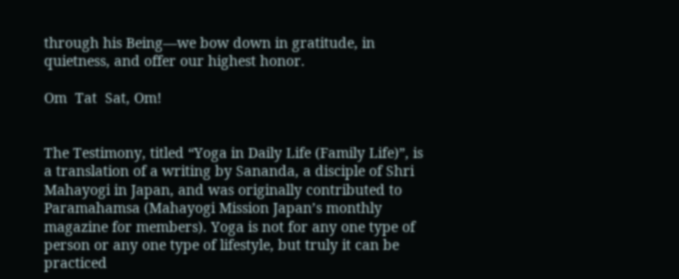through his Being—we bow down in gratitude, in quietness, and offer our highest honor.

Om  Tat  Sat, Om!


The Testimony, titled “Yoga in Daily Life (Family Life)”, is a translation of a writing by Sananda, a disciple of Shri Mahayogi in Japan, and was originally contributed to Paramahamsa (Mahayogi Mission Japan’s monthly magazine for members). Yoga is not for any one type of person or any one type of lifestyle, but truly it can be practiced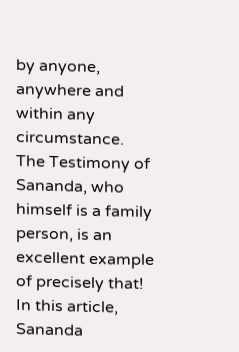by anyone, anywhere and within any circumstance. The Testimony of Sananda, who himself is a family person, is an excellent example of precisely that! In this article, Sananda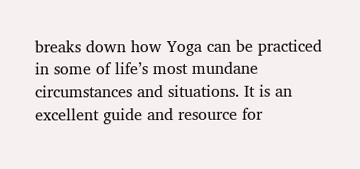breaks down how Yoga can be practiced in some of life’s most mundane circumstances and situations. It is an excellent guide and resource for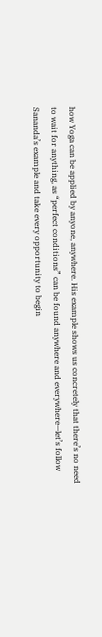how Yoga can be applied by anyone, anywhere. His example shows us concretely that there’s no need to wait for anything, as “perfect conditions” can be found anywhere and everywhere—let’s follow Sananda’s example and take every opportunity to begin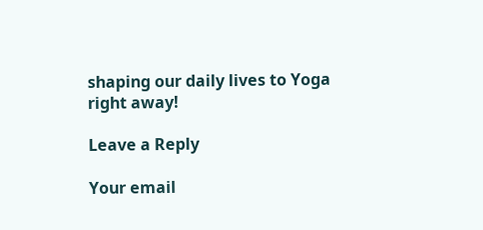shaping our daily lives to Yoga right away!

Leave a Reply

Your email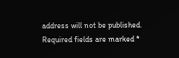address will not be published. Required fields are marked *